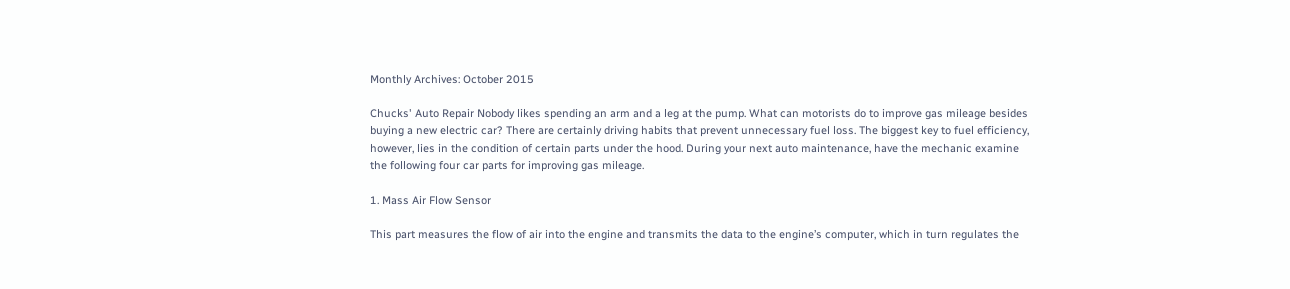Monthly Archives: October 2015

Chucks' Auto Repair Nobody likes spending an arm and a leg at the pump. What can motorists do to improve gas mileage besides buying a new electric car? There are certainly driving habits that prevent unnecessary fuel loss. The biggest key to fuel efficiency, however, lies in the condition of certain parts under the hood. During your next auto maintenance, have the mechanic examine the following four car parts for improving gas mileage.

1. Mass Air Flow Sensor

This part measures the flow of air into the engine and transmits the data to the engine’s computer, which in turn regulates the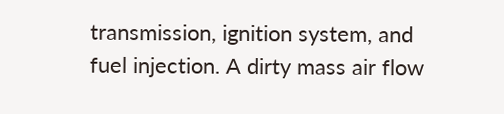transmission, ignition system, and fuel injection. A dirty mass air flow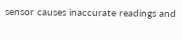sensor causes inaccurate readings and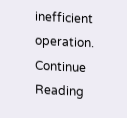inefficient operation. Continue Reading